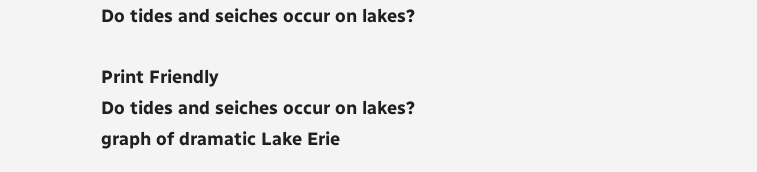Do tides and seiches occur on lakes?

Print Friendly
Do tides and seiches occur on lakes?
graph of dramatic Lake Erie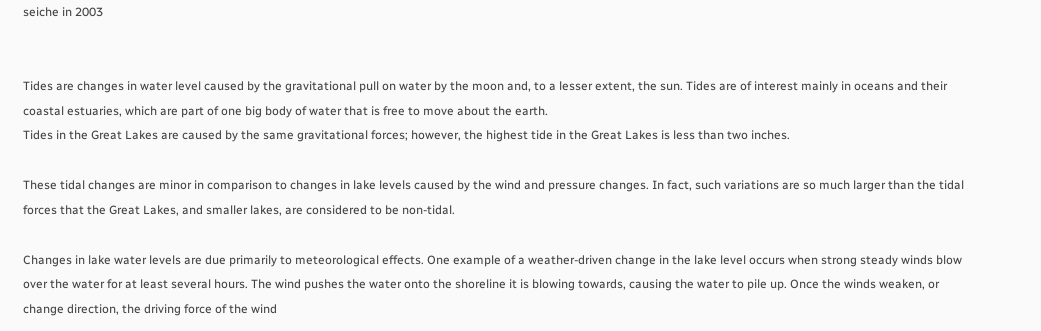seiche in 2003


Tides are changes in water level caused by the gravitational pull on water by the moon and, to a lesser extent, the sun. Tides are of interest mainly in oceans and their coastal estuaries, which are part of one big body of water that is free to move about the earth.
Tides in the Great Lakes are caused by the same gravitational forces; however, the highest tide in the Great Lakes is less than two inches.

These tidal changes are minor in comparison to changes in lake levels caused by the wind and pressure changes. In fact, such variations are so much larger than the tidal forces that the Great Lakes, and smaller lakes, are considered to be non-tidal.

Changes in lake water levels are due primarily to meteorological effects. One example of a weather-driven change in the lake level occurs when strong steady winds blow over the water for at least several hours. The wind pushes the water onto the shoreline it is blowing towards, causing the water to pile up. Once the winds weaken, or change direction, the driving force of the wind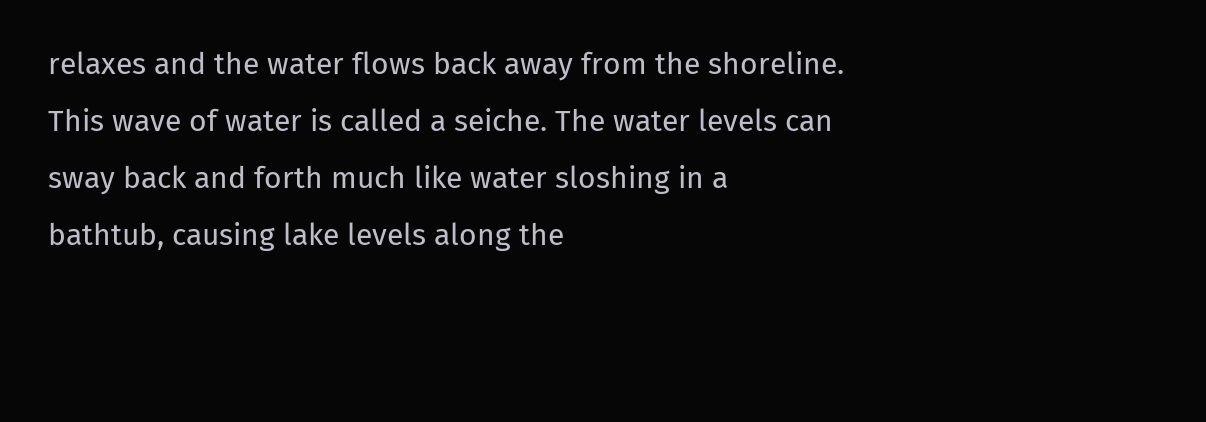relaxes and the water flows back away from the shoreline. This wave of water is called a seiche. The water levels can sway back and forth much like water sloshing in a bathtub, causing lake levels along the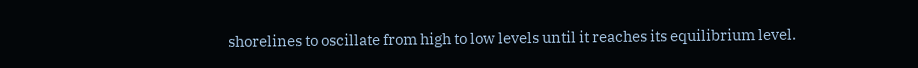shorelines to oscillate from high to low levels until it reaches its equilibrium level.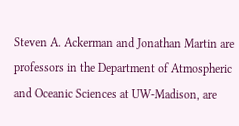Steven A. Ackerman and Jonathan Martin are professors in the Department of Atmospheric and Oceanic Sciences at UW-Madison, are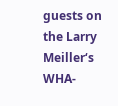guests on the Larry Meiller‘s WHA-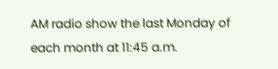AM radio show the last Monday of each month at 11:45 a.m.